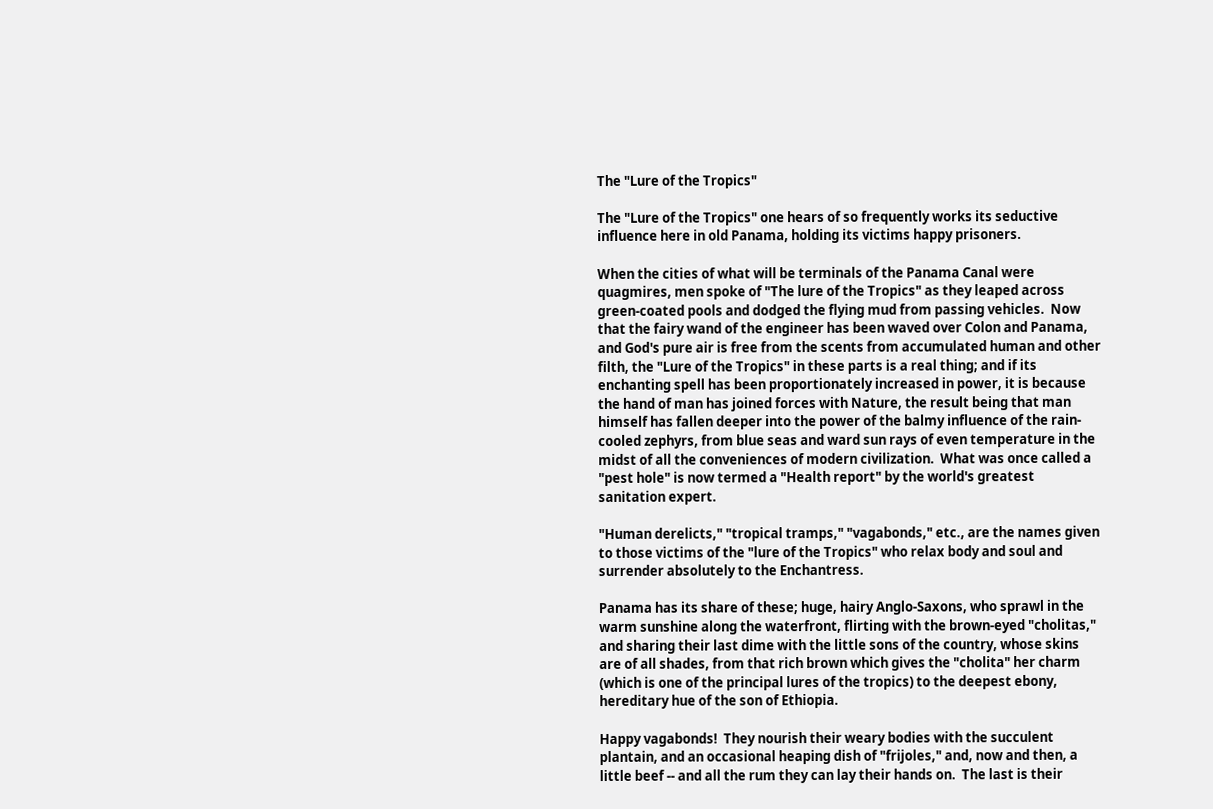The "Lure of the Tropics"

The "Lure of the Tropics" one hears of so frequently works its seductive influence here in old Panama, holding its victims happy prisoners.

When the cities of what will be terminals of the Panama Canal were quagmires, men spoke of "The lure of the Tropics" as they leaped across green-coated pools and dodged the flying mud from passing vehicles.  Now that the fairy wand of the engineer has been waved over Colon and Panama, and God's pure air is free from the scents from accumulated human and other filth, the "Lure of the Tropics" in these parts is a real thing; and if its enchanting spell has been proportionately increased in power, it is because the hand of man has joined forces with Nature, the result being that man himself has fallen deeper into the power of the balmy influence of the rain-cooled zephyrs, from blue seas and ward sun rays of even temperature in the midst of all the conveniences of modern civilization.  What was once called a "pest hole" is now termed a "Health report" by the world's greatest sanitation expert.

"Human derelicts," "tropical tramps," "vagabonds," etc., are the names given to those victims of the "lure of the Tropics" who relax body and soul and surrender absolutely to the Enchantress.

Panama has its share of these; huge, hairy Anglo-Saxons, who sprawl in the warm sunshine along the waterfront, flirting with the brown-eyed "cholitas," and sharing their last dime with the little sons of the country, whose skins are of all shades, from that rich brown which gives the "cholita" her charm (which is one of the principal lures of the tropics) to the deepest ebony, hereditary hue of the son of Ethiopia.

Happy vagabonds!  They nourish their weary bodies with the succulent plantain, and an occasional heaping dish of "frijoles," and, now and then, a little beef -- and all the rum they can lay their hands on.  The last is their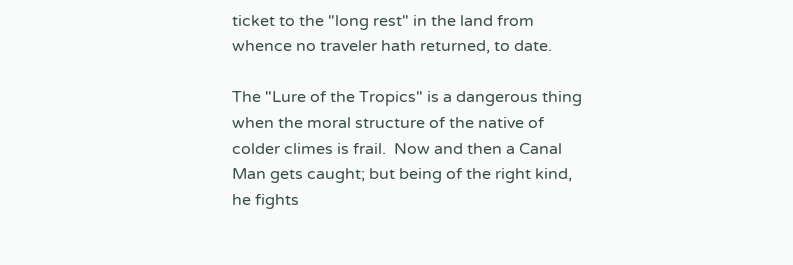ticket to the "long rest" in the land from whence no traveler hath returned, to date.

The "Lure of the Tropics" is a dangerous thing when the moral structure of the native of colder climes is frail.  Now and then a Canal Man gets caught; but being of the right kind, he fights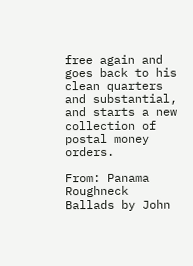free again and goes back to his clean quarters and substantial, and starts a new collection of postal money orders.

From: Panama Roughneck Ballads by John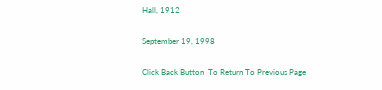Hall, 1912

September 19, 1998

Click Back Button  To Return To Previous Page